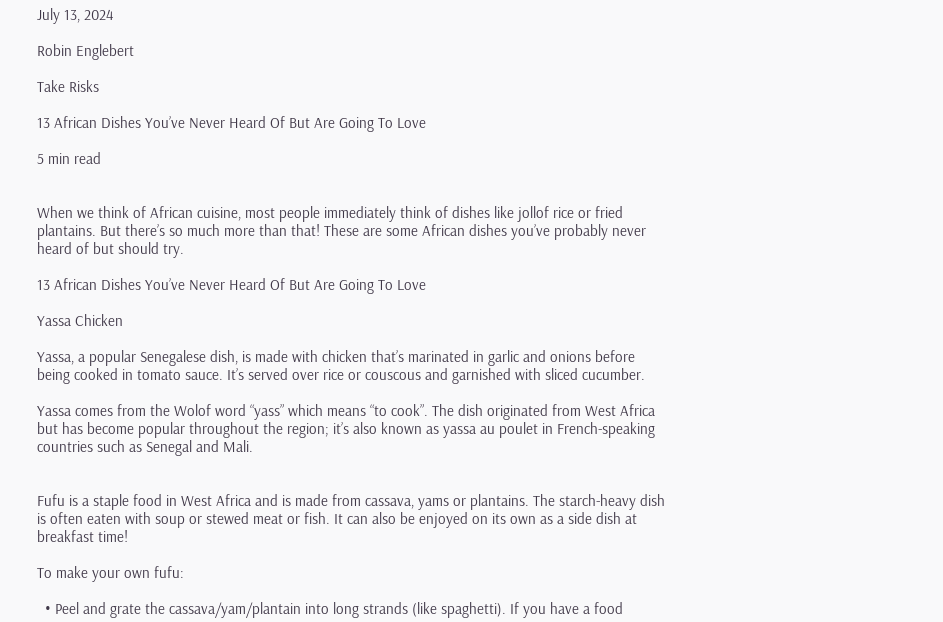July 13, 2024

Robin Englebert

Take Risks

13 African Dishes You’ve Never Heard Of But Are Going To Love

5 min read


When we think of African cuisine, most people immediately think of dishes like jollof rice or fried plantains. But there’s so much more than that! These are some African dishes you’ve probably never heard of but should try.

13 African Dishes You’ve Never Heard Of But Are Going To Love

Yassa Chicken

Yassa, a popular Senegalese dish, is made with chicken that’s marinated in garlic and onions before being cooked in tomato sauce. It’s served over rice or couscous and garnished with sliced cucumber.

Yassa comes from the Wolof word “yass” which means “to cook”. The dish originated from West Africa but has become popular throughout the region; it’s also known as yassa au poulet in French-speaking countries such as Senegal and Mali.


Fufu is a staple food in West Africa and is made from cassava, yams or plantains. The starch-heavy dish is often eaten with soup or stewed meat or fish. It can also be enjoyed on its own as a side dish at breakfast time!

To make your own fufu:

  • Peel and grate the cassava/yam/plantain into long strands (like spaghetti). If you have a food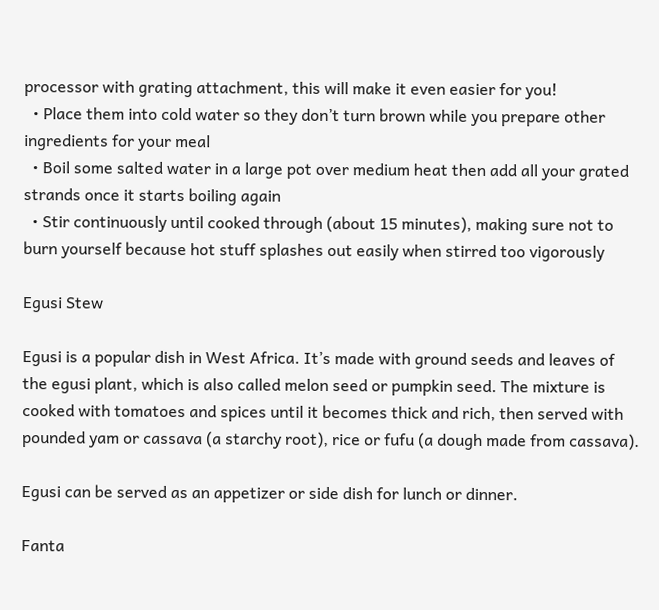processor with grating attachment, this will make it even easier for you!
  • Place them into cold water so they don’t turn brown while you prepare other ingredients for your meal
  • Boil some salted water in a large pot over medium heat then add all your grated strands once it starts boiling again
  • Stir continuously until cooked through (about 15 minutes), making sure not to burn yourself because hot stuff splashes out easily when stirred too vigorously

Egusi Stew

Egusi is a popular dish in West Africa. It’s made with ground seeds and leaves of the egusi plant, which is also called melon seed or pumpkin seed. The mixture is cooked with tomatoes and spices until it becomes thick and rich, then served with pounded yam or cassava (a starchy root), rice or fufu (a dough made from cassava).

Egusi can be served as an appetizer or side dish for lunch or dinner.

Fanta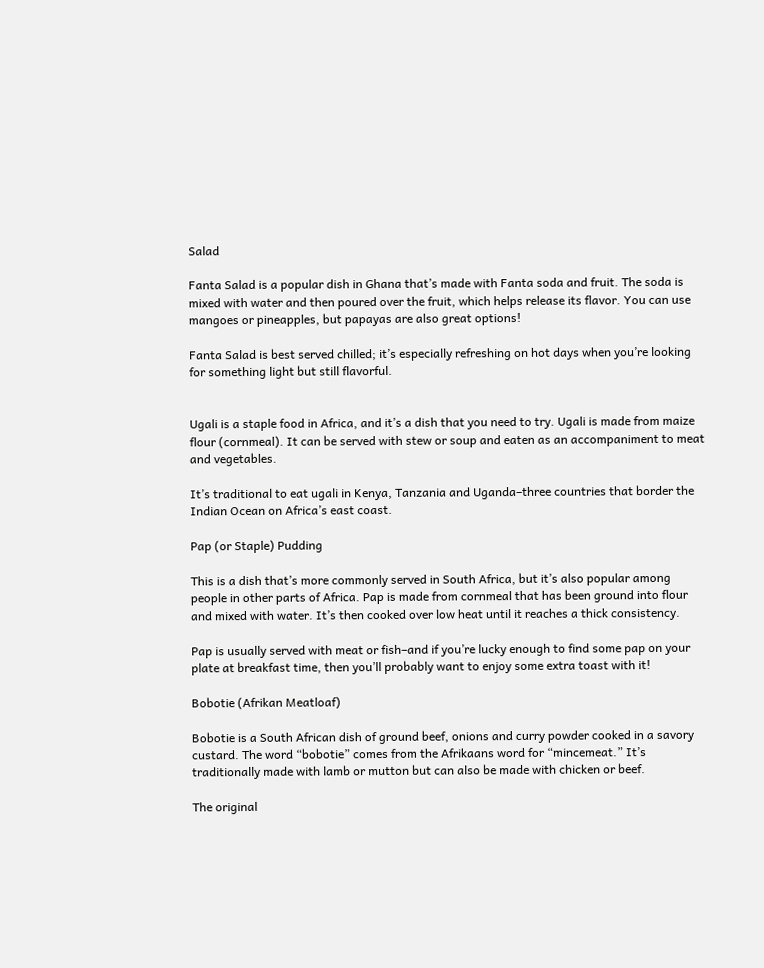Salad

Fanta Salad is a popular dish in Ghana that’s made with Fanta soda and fruit. The soda is mixed with water and then poured over the fruit, which helps release its flavor. You can use mangoes or pineapples, but papayas are also great options!

Fanta Salad is best served chilled; it’s especially refreshing on hot days when you’re looking for something light but still flavorful.


Ugali is a staple food in Africa, and it’s a dish that you need to try. Ugali is made from maize flour (cornmeal). It can be served with stew or soup and eaten as an accompaniment to meat and vegetables.

It’s traditional to eat ugali in Kenya, Tanzania and Uganda–three countries that border the Indian Ocean on Africa’s east coast.

Pap (or Staple) Pudding

This is a dish that’s more commonly served in South Africa, but it’s also popular among people in other parts of Africa. Pap is made from cornmeal that has been ground into flour and mixed with water. It’s then cooked over low heat until it reaches a thick consistency.

Pap is usually served with meat or fish–and if you’re lucky enough to find some pap on your plate at breakfast time, then you’ll probably want to enjoy some extra toast with it!

Bobotie (Afrikan Meatloaf)

Bobotie is a South African dish of ground beef, onions and curry powder cooked in a savory custard. The word “bobotie” comes from the Afrikaans word for “mincemeat.” It’s traditionally made with lamb or mutton but can also be made with chicken or beef.

The original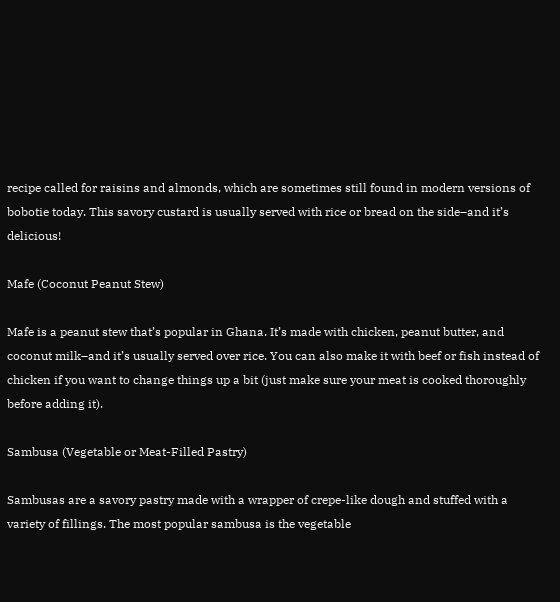recipe called for raisins and almonds, which are sometimes still found in modern versions of bobotie today. This savory custard is usually served with rice or bread on the side–and it’s delicious!

Mafe (Coconut Peanut Stew)

Mafe is a peanut stew that’s popular in Ghana. It’s made with chicken, peanut butter, and coconut milk–and it’s usually served over rice. You can also make it with beef or fish instead of chicken if you want to change things up a bit (just make sure your meat is cooked thoroughly before adding it).

Sambusa (Vegetable or Meat-Filled Pastry)

Sambusas are a savory pastry made with a wrapper of crepe-like dough and stuffed with a variety of fillings. The most popular sambusa is the vegetable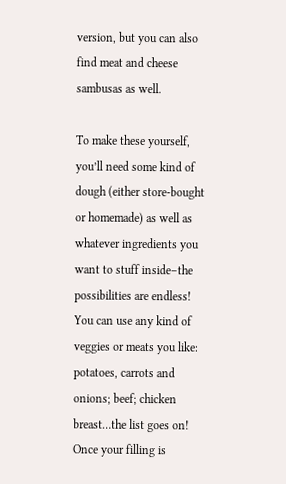version, but you can also find meat and cheese sambusas as well.

To make these yourself, you’ll need some kind of dough (either store-bought or homemade) as well as whatever ingredients you want to stuff inside–the possibilities are endless! You can use any kind of veggies or meats you like: potatoes, carrots and onions; beef; chicken breast…the list goes on! Once your filling is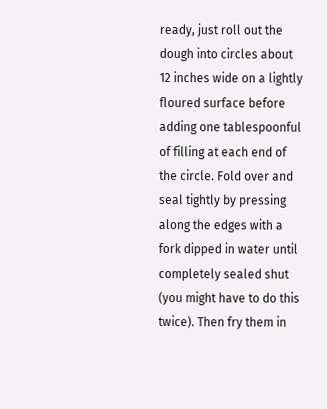ready, just roll out the dough into circles about 12 inches wide on a lightly floured surface before adding one tablespoonful of filling at each end of the circle. Fold over and seal tightly by pressing along the edges with a fork dipped in water until completely sealed shut (you might have to do this twice). Then fry them in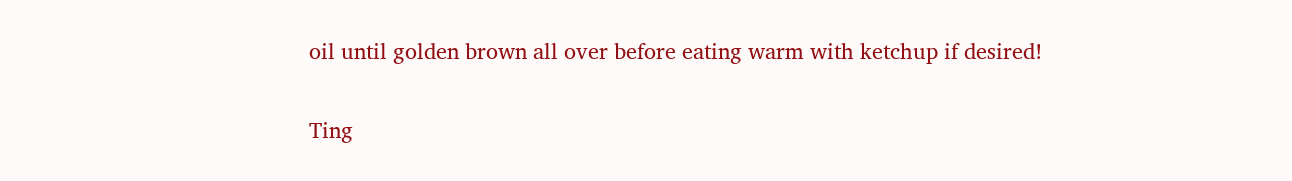oil until golden brown all over before eating warm with ketchup if desired!

Ting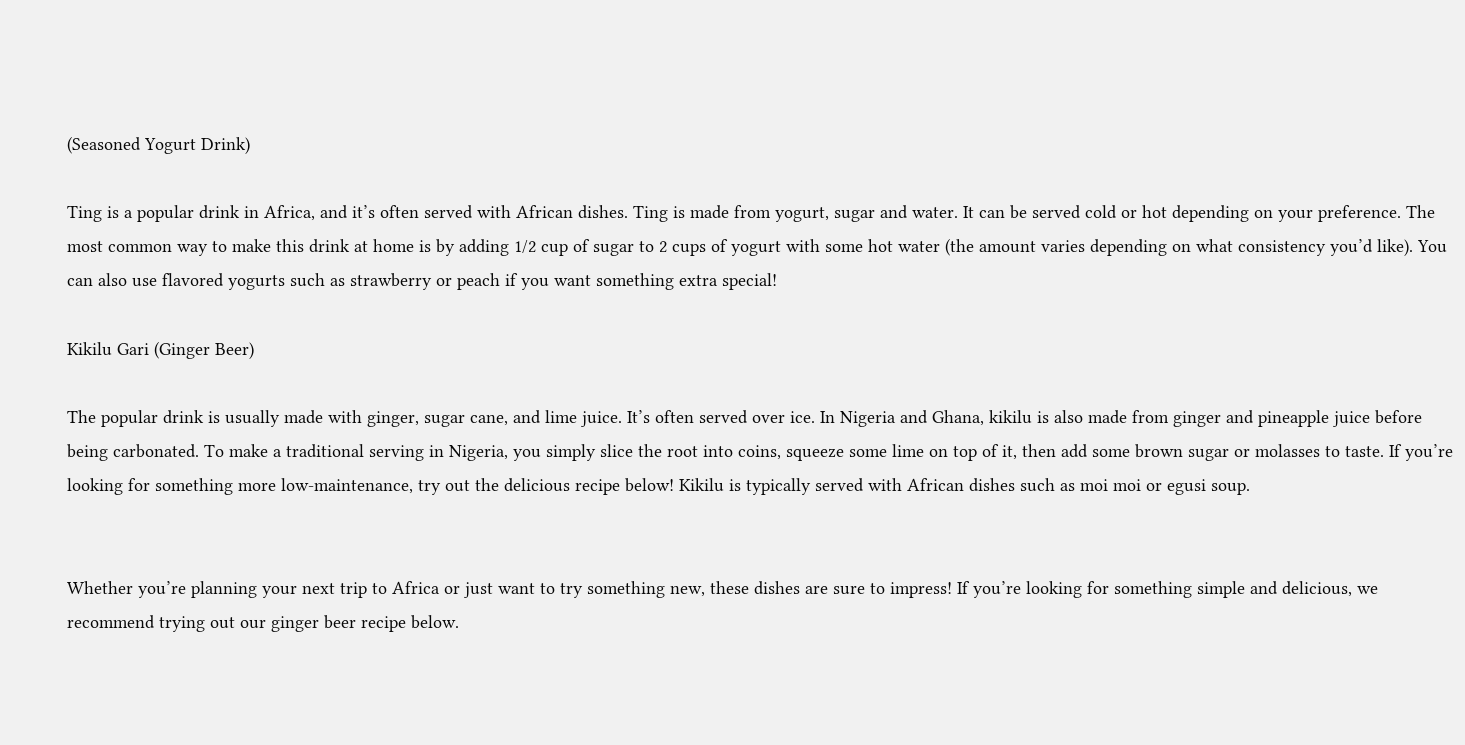(Seasoned Yogurt Drink)

Ting is a popular drink in Africa, and it’s often served with African dishes. Ting is made from yogurt, sugar and water. It can be served cold or hot depending on your preference. The most common way to make this drink at home is by adding 1/2 cup of sugar to 2 cups of yogurt with some hot water (the amount varies depending on what consistency you’d like). You can also use flavored yogurts such as strawberry or peach if you want something extra special!

Kikilu Gari (Ginger Beer)

The popular drink is usually made with ginger, sugar cane, and lime juice. It’s often served over ice. In Nigeria and Ghana, kikilu is also made from ginger and pineapple juice before being carbonated. To make a traditional serving in Nigeria, you simply slice the root into coins, squeeze some lime on top of it, then add some brown sugar or molasses to taste. If you’re looking for something more low-maintenance, try out the delicious recipe below! Kikilu is typically served with African dishes such as moi moi or egusi soup.


Whether you’re planning your next trip to Africa or just want to try something new, these dishes are sure to impress! If you’re looking for something simple and delicious, we recommend trying out our ginger beer recipe below.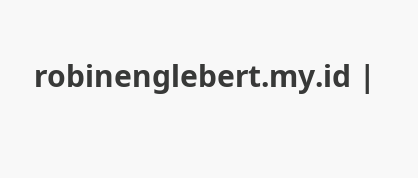robinenglebert.my.id |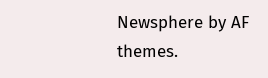Newsphere by AF themes.